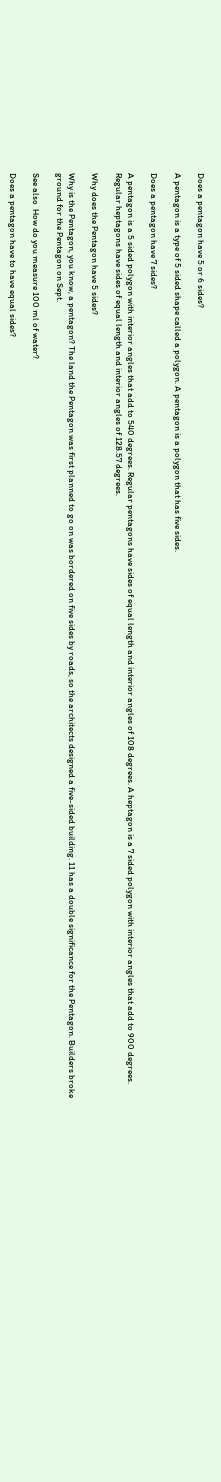Does a pentagon have 5 or 6 sides?

A pentagon is a type of 5 sided shape called a polygon. A pentagon is a polygon that has five sides.

Does a pentagon have 7 sides?

A pentagon is a 5 sided polygon with interior angles that add to 540 degrees. Regular pentagons have sides of equal length and interior angles of 108 degrees. A heptagon is a 7 sided polygon with interior angles that add to 900 degrees. Regular heptagons have sides of equal length and interior angles of 128.57 degrees.

Why does the Pentagon have 5 sides?

Why is the Pentagon, you know, a pentagon? The land the Pentagon was first planned to go on was bordered on five sides by roads, so the architects designed a five-sided building. 11 has a double significance for the Pentagon. Builders broke ground for the Pentagon on Sept.

See also  How do you measure 100 ml of water?

Does a pentagon have to have equal sides?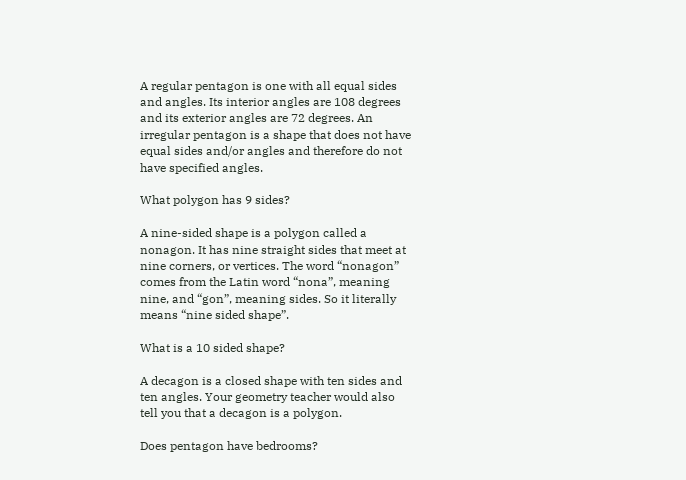A regular pentagon is one with all equal sides and angles. Its interior angles are 108 degrees and its exterior angles are 72 degrees. An irregular pentagon is a shape that does not have equal sides and/or angles and therefore do not have specified angles.

What polygon has 9 sides?

A nine-sided shape is a polygon called a nonagon. It has nine straight sides that meet at nine corners, or vertices. The word “nonagon” comes from the Latin word “nona”, meaning nine, and “gon”, meaning sides. So it literally means “nine sided shape”.

What is a 10 sided shape?

A decagon is a closed shape with ten sides and ten angles. Your geometry teacher would also tell you that a decagon is a polygon.

Does pentagon have bedrooms?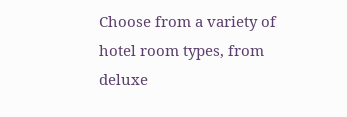Choose from a variety of hotel room types, from deluxe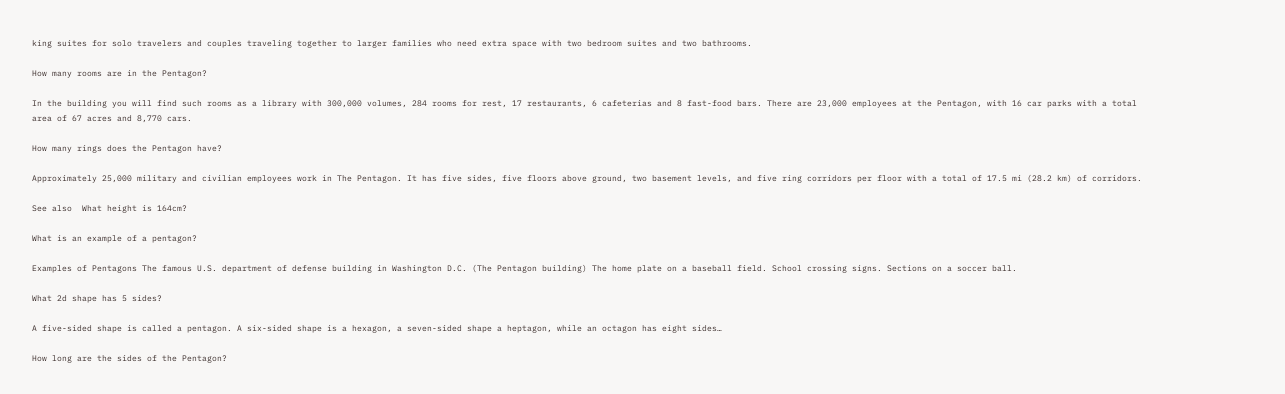king suites for solo travelers and couples traveling together to larger families who need extra space with two bedroom suites and two bathrooms.

How many rooms are in the Pentagon?

In the building you will find such rooms as a library with 300,000 volumes, 284 rooms for rest, 17 restaurants, 6 cafeterias and 8 fast-food bars. There are 23,000 employees at the Pentagon, with 16 car parks with a total area of 67 acres and 8,770 cars.

How many rings does the Pentagon have?

Approximately 25,000 military and civilian employees work in The Pentagon. It has five sides, five floors above ground, two basement levels, and five ring corridors per floor with a total of 17.5 mi (28.2 km) of corridors.

See also  What height is 164cm?

What is an example of a pentagon?

Examples of Pentagons The famous U.S. department of defense building in Washington D.C. (The Pentagon building) The home plate on a baseball field. School crossing signs. Sections on a soccer ball.

What 2d shape has 5 sides?

A five-sided shape is called a pentagon. A six-sided shape is a hexagon, a seven-sided shape a heptagon, while an octagon has eight sides…

How long are the sides of the Pentagon?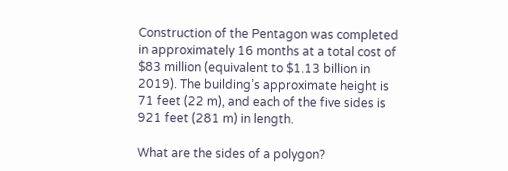Construction of the Pentagon was completed in approximately 16 months at a total cost of $83 million (equivalent to $1.13 billion in 2019). The building’s approximate height is 71 feet (22 m), and each of the five sides is 921 feet (281 m) in length.

What are the sides of a polygon?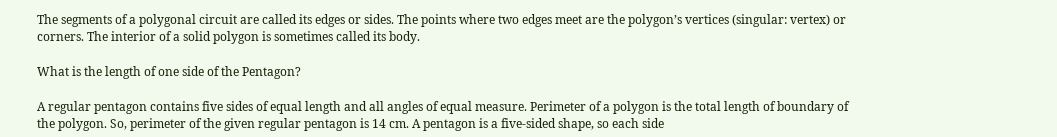The segments of a polygonal circuit are called its edges or sides. The points where two edges meet are the polygon’s vertices (singular: vertex) or corners. The interior of a solid polygon is sometimes called its body.

What is the length of one side of the Pentagon?

A regular pentagon contains five sides of equal length and all angles of equal measure. Perimeter of a polygon is the total length of boundary of the polygon. So, perimeter of the given regular pentagon is 14 cm. A pentagon is a five-sided shape, so each side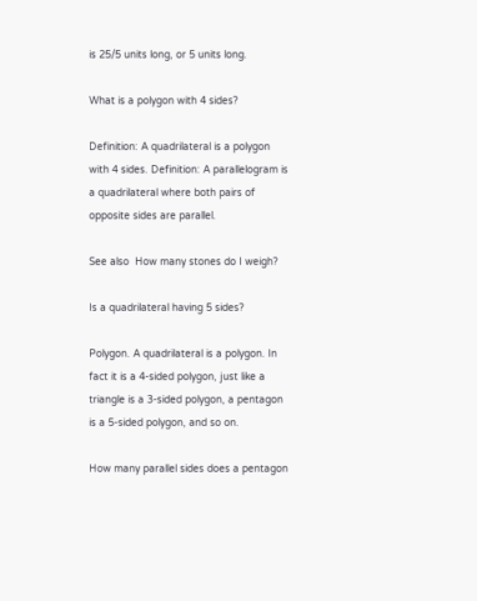is 25/5 units long, or 5 units long.

What is a polygon with 4 sides?

Definition: A quadrilateral is a polygon with 4 sides. Definition: A parallelogram is a quadrilateral where both pairs of opposite sides are parallel.

See also  How many stones do I weigh?

Is a quadrilateral having 5 sides?

Polygon. A quadrilateral is a polygon. In fact it is a 4-sided polygon, just like a triangle is a 3-sided polygon, a pentagon is a 5-sided polygon, and so on.

How many parallel sides does a pentagon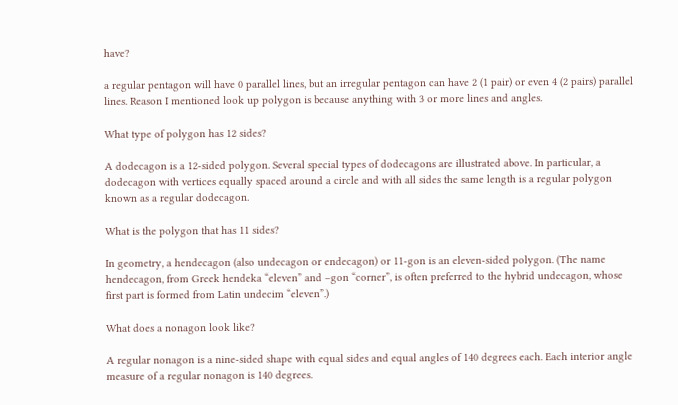have?

a regular pentagon will have 0 parallel lines, but an irregular pentagon can have 2 (1 pair) or even 4 (2 pairs) parallel lines. Reason I mentioned look up polygon is because anything with 3 or more lines and angles.

What type of polygon has 12 sides?

A dodecagon is a 12-sided polygon. Several special types of dodecagons are illustrated above. In particular, a dodecagon with vertices equally spaced around a circle and with all sides the same length is a regular polygon known as a regular dodecagon.

What is the polygon that has 11 sides?

In geometry, a hendecagon (also undecagon or endecagon) or 11-gon is an eleven-sided polygon. (The name hendecagon, from Greek hendeka “eleven” and –gon “corner”, is often preferred to the hybrid undecagon, whose first part is formed from Latin undecim “eleven”.)

What does a nonagon look like?

A regular nonagon is a nine-sided shape with equal sides and equal angles of 140 degrees each. Each interior angle measure of a regular nonagon is 140 degrees.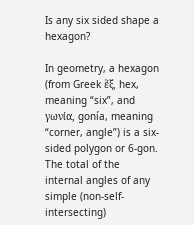Is any six sided shape a hexagon?

In geometry, a hexagon (from Greek ἕξ, hex, meaning “six”, and γωνία, gonía, meaning “corner, angle”) is a six-sided polygon or 6-gon. The total of the internal angles of any simple (non-self-intersecting)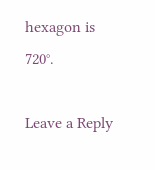hexagon is 720°.

Leave a Reply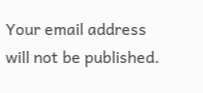Your email address will not be published.